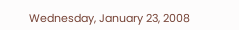Wednesday, January 23, 2008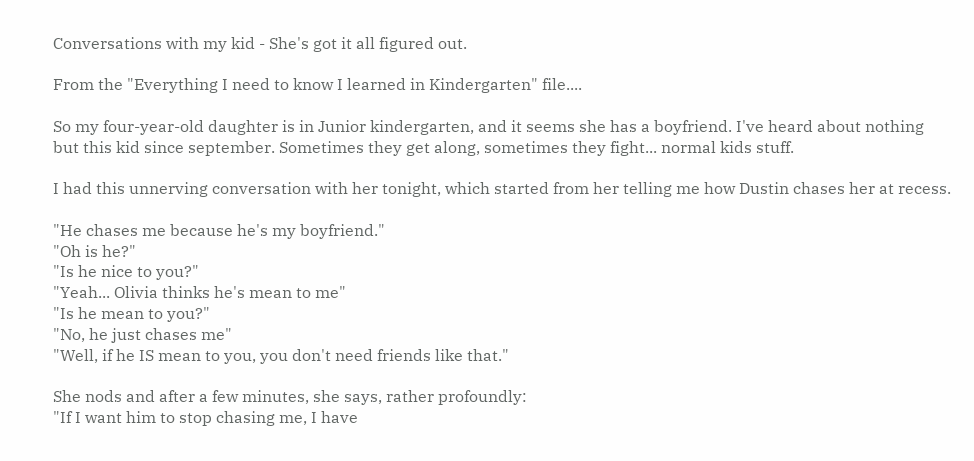Conversations with my kid - She's got it all figured out.

From the "Everything I need to know I learned in Kindergarten" file....

So my four-year-old daughter is in Junior kindergarten, and it seems she has a boyfriend. I've heard about nothing but this kid since september. Sometimes they get along, sometimes they fight... normal kids stuff.

I had this unnerving conversation with her tonight, which started from her telling me how Dustin chases her at recess.

"He chases me because he's my boyfriend."
"Oh is he?"
"Is he nice to you?"
"Yeah... Olivia thinks he's mean to me"
"Is he mean to you?"
"No, he just chases me"
"Well, if he IS mean to you, you don't need friends like that."

She nods and after a few minutes, she says, rather profoundly:
"If I want him to stop chasing me, I have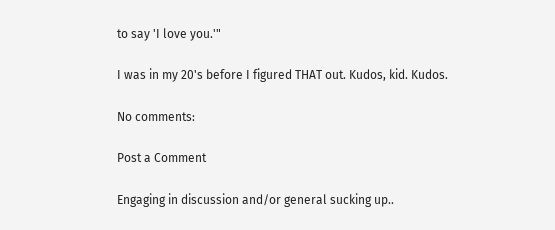to say 'I love you.'"

I was in my 20's before I figured THAT out. Kudos, kid. Kudos.

No comments:

Post a Comment

Engaging in discussion and/or general sucking up..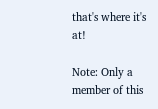that's where it's at!

Note: Only a member of this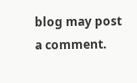blog may post a comment.